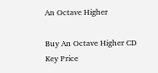An Octave Higher

Buy An Octave Higher CD Key Price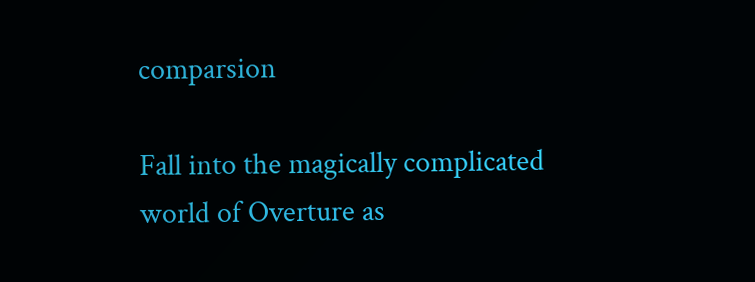comparsion

Fall into the magically complicated world of Overture as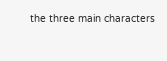the three main characters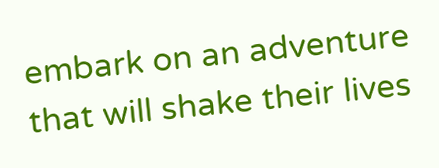embark on an adventure that will shake their lives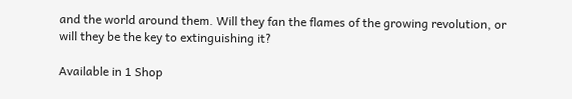and the world around them. Will they fan the flames of the growing revolution, or will they be the key to extinguishing it?

Available in 1 Shop